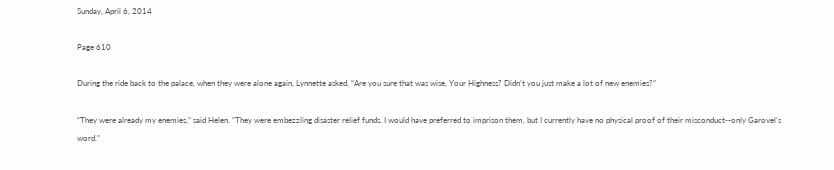Sunday, April 6, 2014

Page 610

During the ride back to the palace, when they were alone again, Lynnette asked, “Are you sure that was wise, Your Highness? Didn’t you just make a lot of new enemies?”

“They were already my enemies,” said Helen. “They were embezzling disaster relief funds. I would have preferred to imprison them, but I currently have no physical proof of their misconduct--only Garovel’s word.”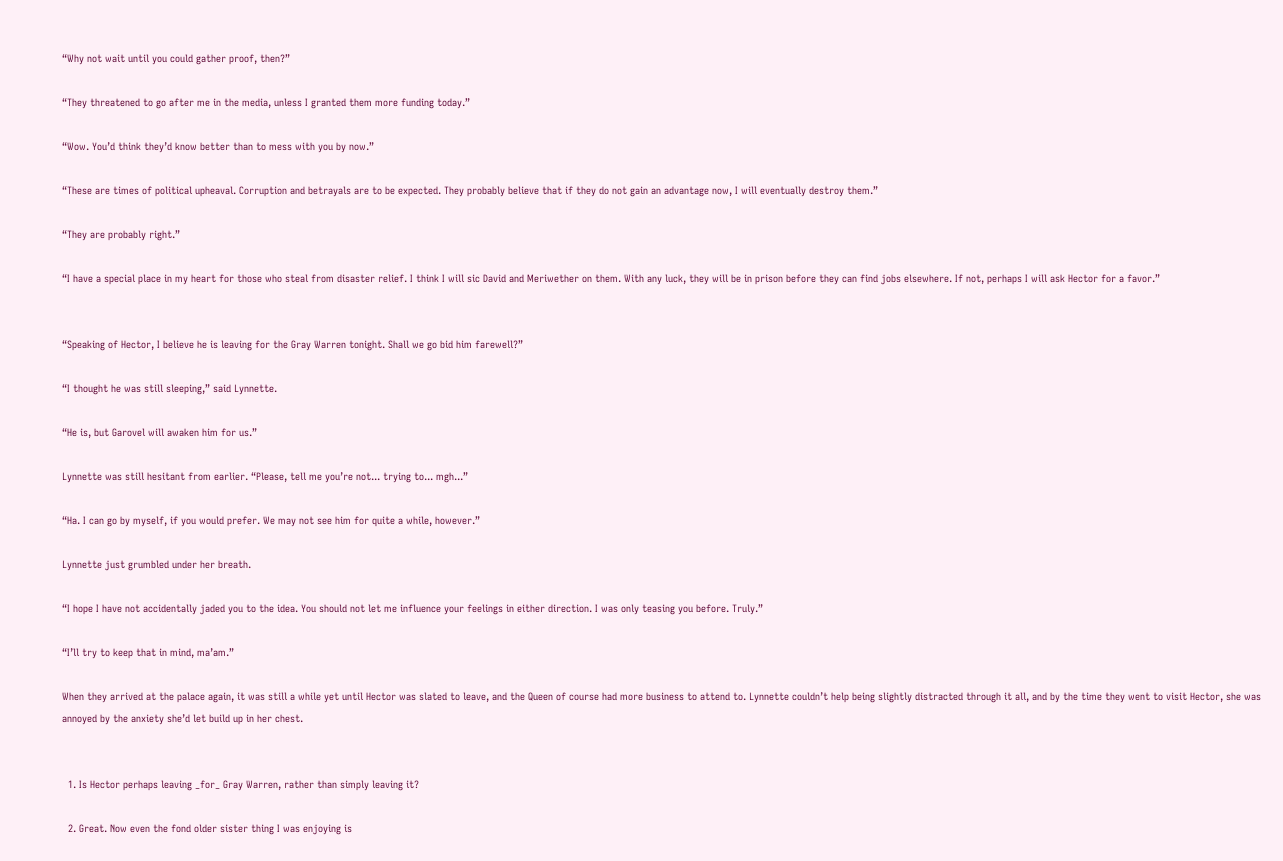“Why not wait until you could gather proof, then?”

“They threatened to go after me in the media, unless I granted them more funding today.”

“Wow. You’d think they’d know better than to mess with you by now.”

“These are times of political upheaval. Corruption and betrayals are to be expected. They probably believe that if they do not gain an advantage now, I will eventually destroy them.”

“They are probably right.”

“I have a special place in my heart for those who steal from disaster relief. I think I will sic David and Meriwether on them. With any luck, they will be in prison before they can find jobs elsewhere. If not, perhaps I will ask Hector for a favor.”


“Speaking of Hector, I believe he is leaving for the Gray Warren tonight. Shall we go bid him farewell?”

“I thought he was still sleeping,” said Lynnette.

“He is, but Garovel will awaken him for us.”

Lynnette was still hesitant from earlier. “Please, tell me you’re not... trying to... mgh...”

“Ha. I can go by myself, if you would prefer. We may not see him for quite a while, however.”

Lynnette just grumbled under her breath.

“I hope I have not accidentally jaded you to the idea. You should not let me influence your feelings in either direction. I was only teasing you before. Truly.”

“I’ll try to keep that in mind, ma’am.”

When they arrived at the palace again, it was still a while yet until Hector was slated to leave, and the Queen of course had more business to attend to. Lynnette couldn’t help being slightly distracted through it all, and by the time they went to visit Hector, she was annoyed by the anxiety she’d let build up in her chest.


  1. Is Hector perhaps leaving _for_ Gray Warren, rather than simply leaving it?

  2. Great. Now even the fond older sister thing I was enjoying is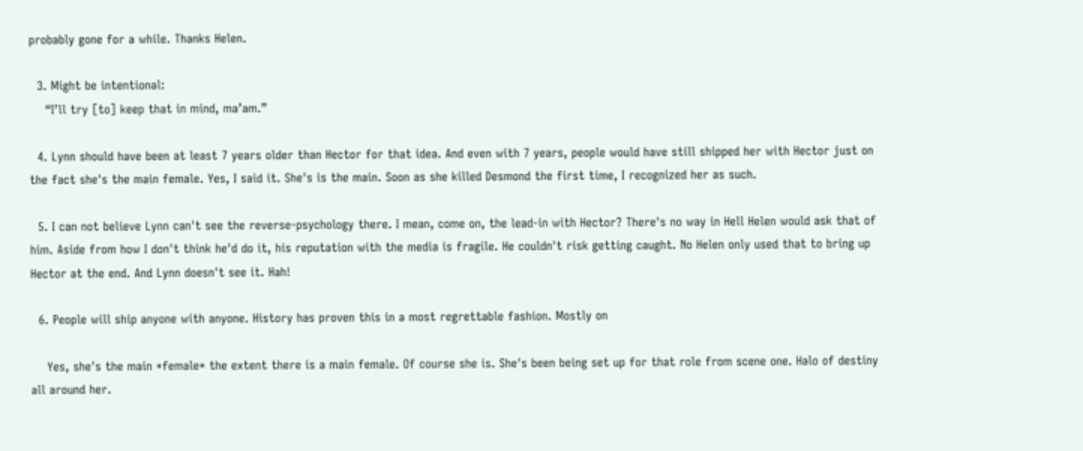probably gone for a while. Thanks Helen.

  3. Might be intentional:
    “I’ll try [to] keep that in mind, ma’am.”

  4. Lynn should have been at least 7 years older than Hector for that idea. And even with 7 years, people would have still shipped her with Hector just on the fact she's the main female. Yes, I said it. She's is the main. Soon as she killed Desmond the first time, I recognized her as such.

  5. I can not believe Lynn can't see the reverse-psychology there. I mean, come on, the lead-in with Hector? There's no way in Hell Helen would ask that of him. Aside from how I don't think he'd do it, his reputation with the media is fragile. He couldn't risk getting caught. No Helen only used that to bring up Hector at the end. And Lynn doesn't see it. Hah!

  6. People will ship anyone with anyone. History has proven this in a most regrettable fashion. Mostly on

    Yes, she's the main *female* the extent there is a main female. Of course she is. She's been being set up for that role from scene one. Halo of destiny all around her.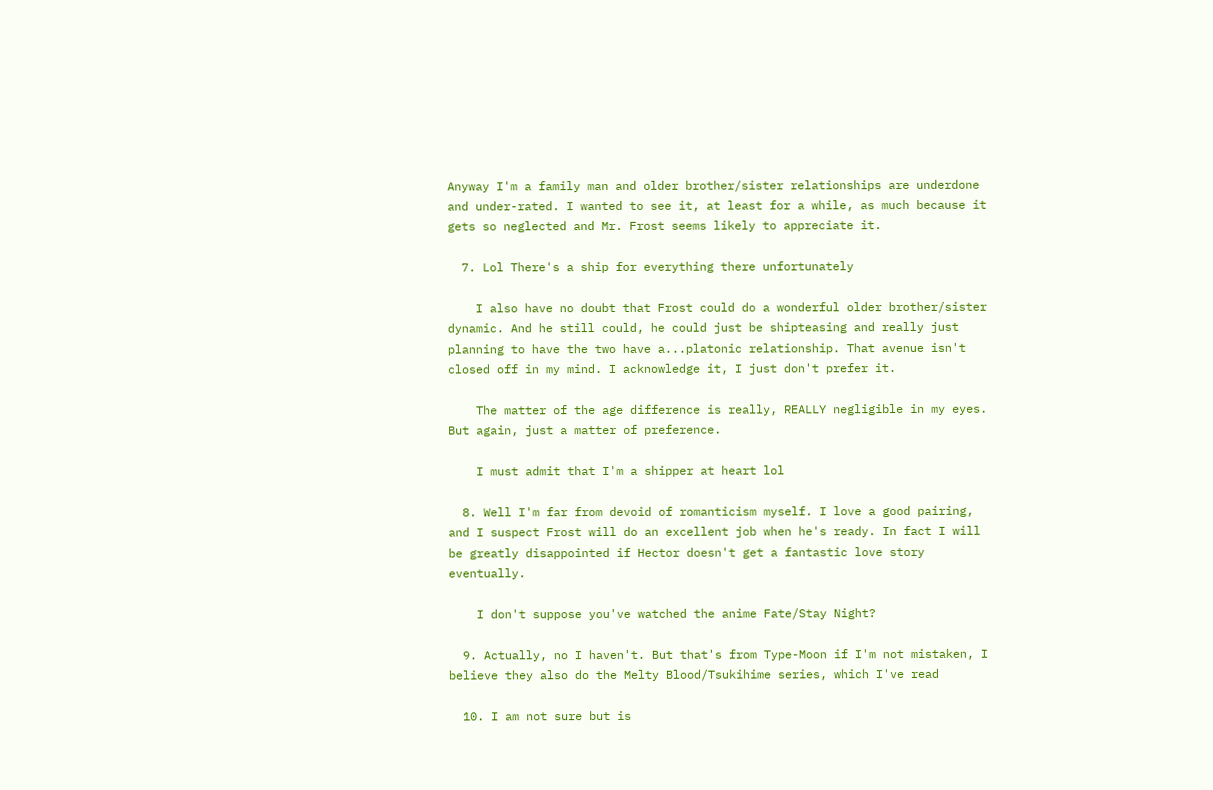Anyway I'm a family man and older brother/sister relationships are underdone and under-rated. I wanted to see it, at least for a while, as much because it gets so neglected and Mr. Frost seems likely to appreciate it.

  7. Lol There's a ship for everything there unfortunately

    I also have no doubt that Frost could do a wonderful older brother/sister dynamic. And he still could, he could just be shipteasing and really just planning to have the two have a...platonic relationship. That avenue isn't closed off in my mind. I acknowledge it, I just don't prefer it.

    The matter of the age difference is really, REALLY negligible in my eyes. But again, just a matter of preference.

    I must admit that I'm a shipper at heart lol

  8. Well I'm far from devoid of romanticism myself. I love a good pairing, and I suspect Frost will do an excellent job when he's ready. In fact I will be greatly disappointed if Hector doesn't get a fantastic love story eventually.

    I don't suppose you've watched the anime Fate/Stay Night?

  9. Actually, no I haven't. But that's from Type-Moon if I'm not mistaken, I believe they also do the Melty Blood/Tsukihime series, which I've read

  10. I am not sure but is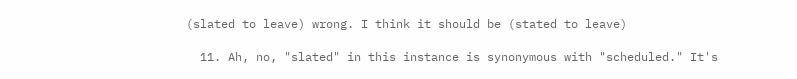(slated to leave) wrong. I think it should be (stated to leave)

  11. Ah, no, "slated" in this instance is synonymous with "scheduled." It's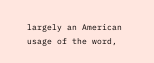largely an American usage of the word,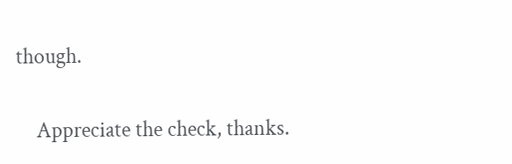though.

    Appreciate the check, thanks.